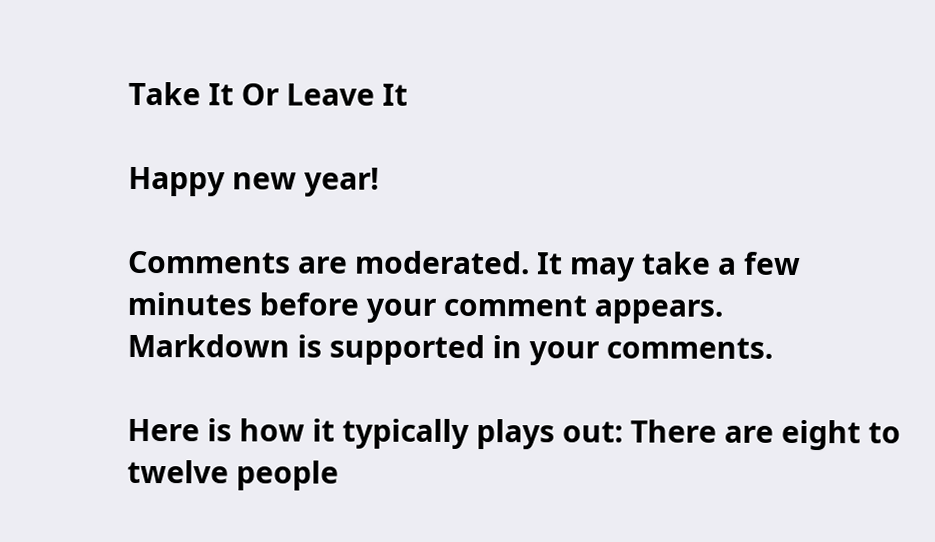Take It Or Leave It

Happy new year!

Comments are moderated. It may take a few minutes before your comment appears.
Markdown is supported in your comments.

Here is how it typically plays out: There are eight to twelve people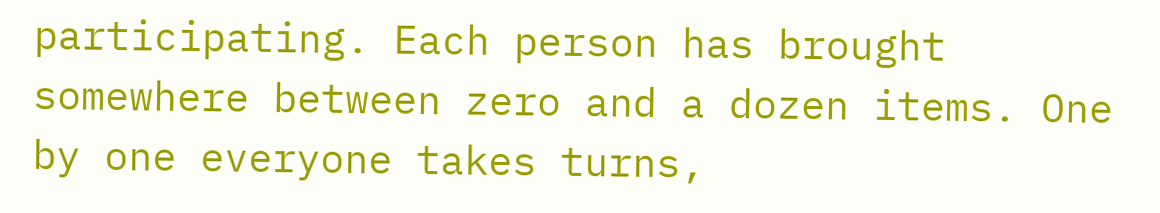participating. Each person has brought somewhere between zero and a dozen items. One by one everyone takes turns,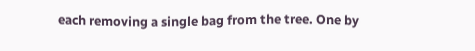each removing a single bag from the tree. One by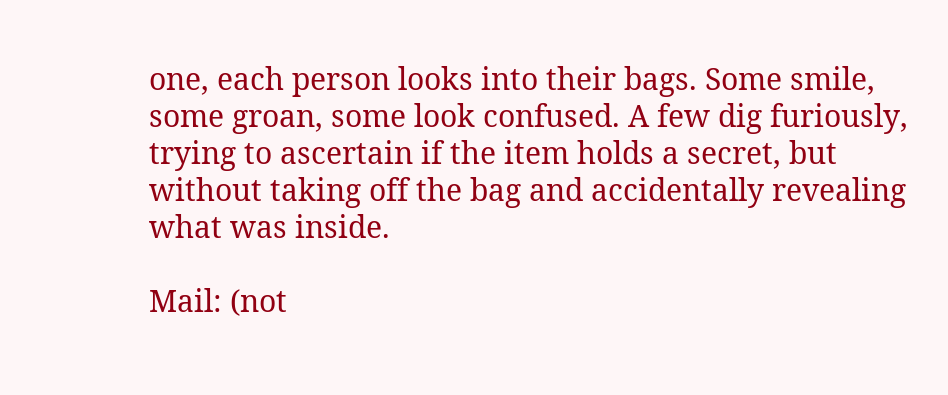one, each person looks into their bags. Some smile, some groan, some look confused. A few dig furiously, trying to ascertain if the item holds a secret, but without taking off the bag and accidentally revealing what was inside.

Mail: (not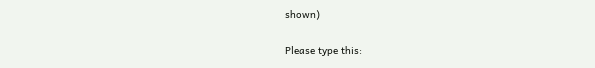shown)

Please type this: